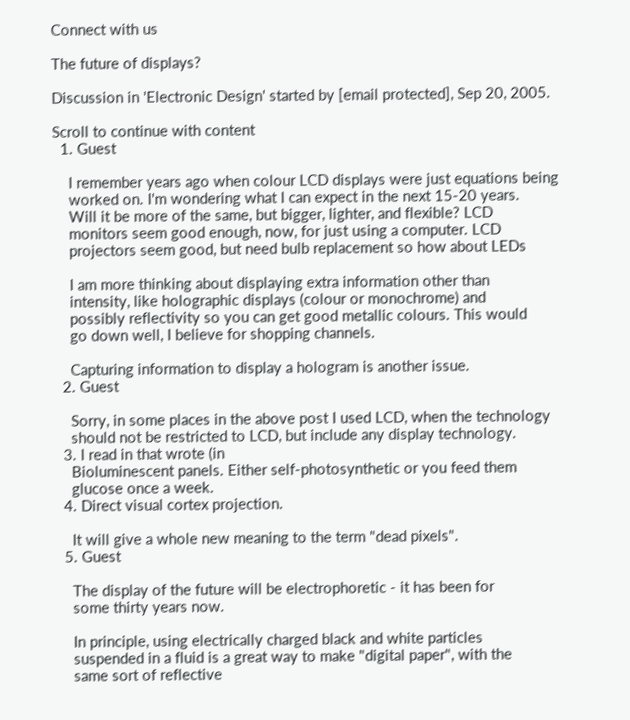Connect with us

The future of displays?

Discussion in 'Electronic Design' started by [email protected], Sep 20, 2005.

Scroll to continue with content
  1. Guest

    I remember years ago when colour LCD displays were just equations being
    worked on. I'm wondering what I can expect in the next 15-20 years.
    Will it be more of the same, but bigger, lighter, and flexible? LCD
    monitors seem good enough, now, for just using a computer. LCD
    projectors seem good, but need bulb replacement so how about LEDs

    I am more thinking about displaying extra information other than
    intensity, like holographic displays (colour or monochrome) and
    possibly reflectivity so you can get good metallic colours. This would
    go down well, I believe for shopping channels.

    Capturing information to display a hologram is another issue.
  2. Guest

    Sorry, in some places in the above post I used LCD, when the technology
    should not be restricted to LCD, but include any display technology.
  3. I read in that wrote (in
    Bioluminescent panels. Either self-photosynthetic or you feed them
    glucose once a week.
  4. Direct visual cortex projection.

    It will give a whole new meaning to the term "dead pixels".
  5. Guest

    The display of the future will be electrophoretic - it has been for
    some thirty years now.

    In principle, using electrically charged black and white particles
    suspended in a fluid is a great way to make "digital paper", with the
    same sort of reflective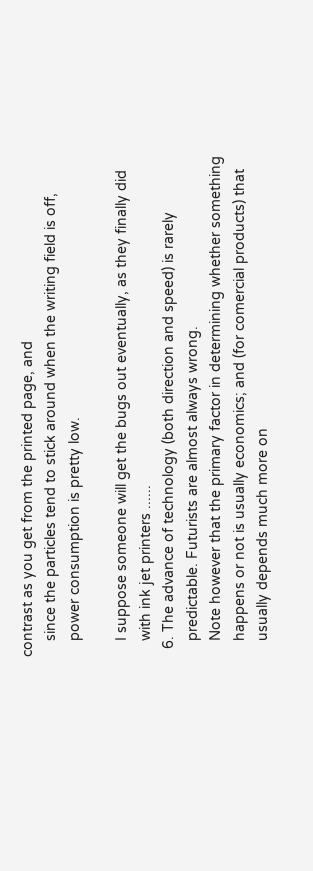contrast as you get from the printed page, and
    since the particles tend to stick around when the writing field is off,
    power consumption is pretty low.

    I suppose someone will get the bugs out eventually, as they finally did
    with ink jet printers ......
  6. The advance of technology (both direction and speed) is rarely
    predictable. Futurists are almost always wrong.
    Note however that the primary factor in determining whether something
    happens or not is usually economics; and (for comercial products) that
    usually depends much more on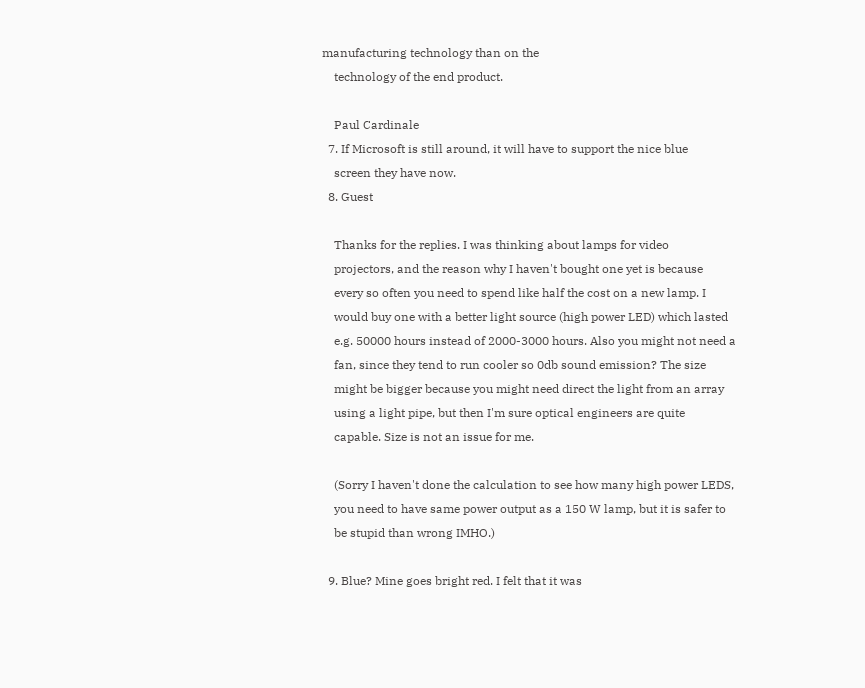manufacturing technology than on the
    technology of the end product.

    Paul Cardinale
  7. If Microsoft is still around, it will have to support the nice blue
    screen they have now.
  8. Guest

    Thanks for the replies. I was thinking about lamps for video
    projectors, and the reason why I haven't bought one yet is because
    every so often you need to spend like half the cost on a new lamp. I
    would buy one with a better light source (high power LED) which lasted
    e.g. 50000 hours instead of 2000-3000 hours. Also you might not need a
    fan, since they tend to run cooler so 0db sound emission? The size
    might be bigger because you might need direct the light from an array
    using a light pipe, but then I'm sure optical engineers are quite
    capable. Size is not an issue for me.

    (Sorry I haven't done the calculation to see how many high power LEDS,
    you need to have same power output as a 150 W lamp, but it is safer to
    be stupid than wrong IMHO.)

  9. Blue? Mine goes bright red. I felt that it was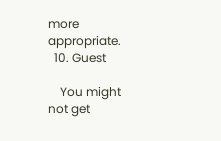more appropriate.
  10. Guest

    You might not get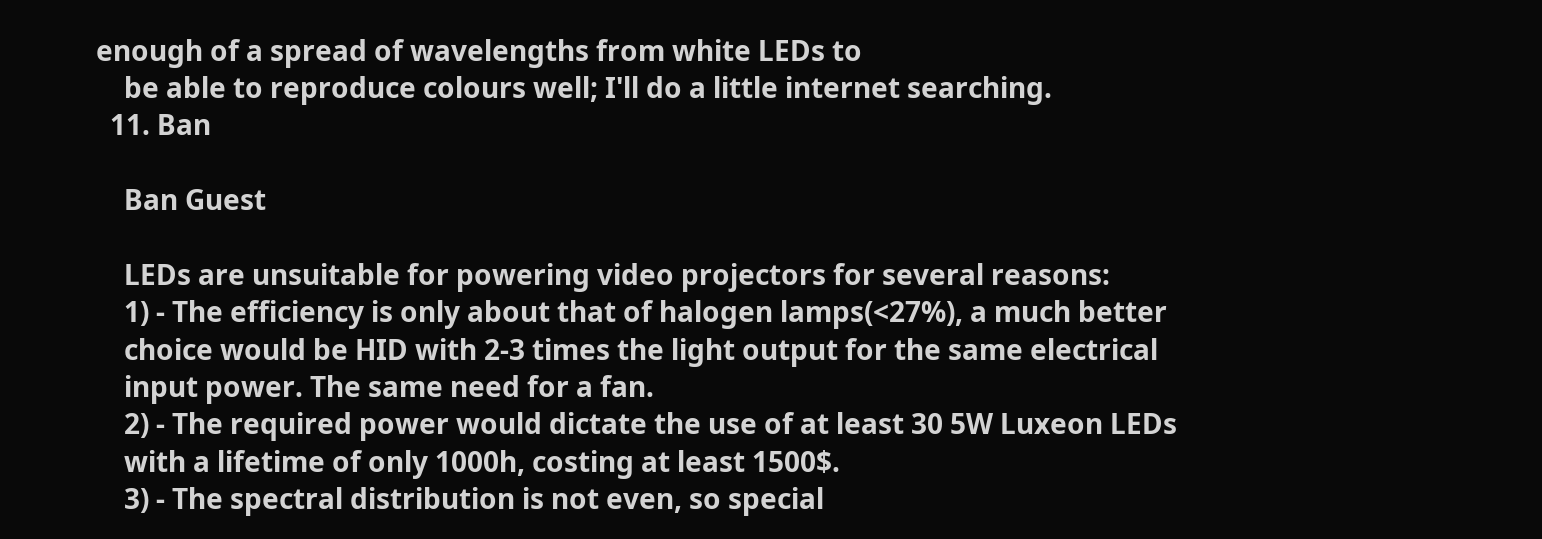enough of a spread of wavelengths from white LEDs to
    be able to reproduce colours well; I'll do a little internet searching.
  11. Ban

    Ban Guest

    LEDs are unsuitable for powering video projectors for several reasons:
    1) - The efficiency is only about that of halogen lamps(<27%), a much better
    choice would be HID with 2-3 times the light output for the same electrical
    input power. The same need for a fan.
    2) - The required power would dictate the use of at least 30 5W Luxeon LEDs
    with a lifetime of only 1000h, costing at least 1500$.
    3) - The spectral distribution is not even, so special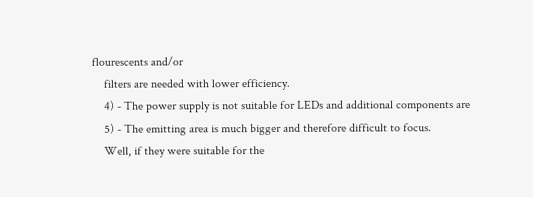flourescents and/or
    filters are needed with lower efficiency.
    4) - The power supply is not suitable for LEDs and additional components are
    5) - The emitting area is much bigger and therefore difficult to focus.
    Well, if they were suitable for the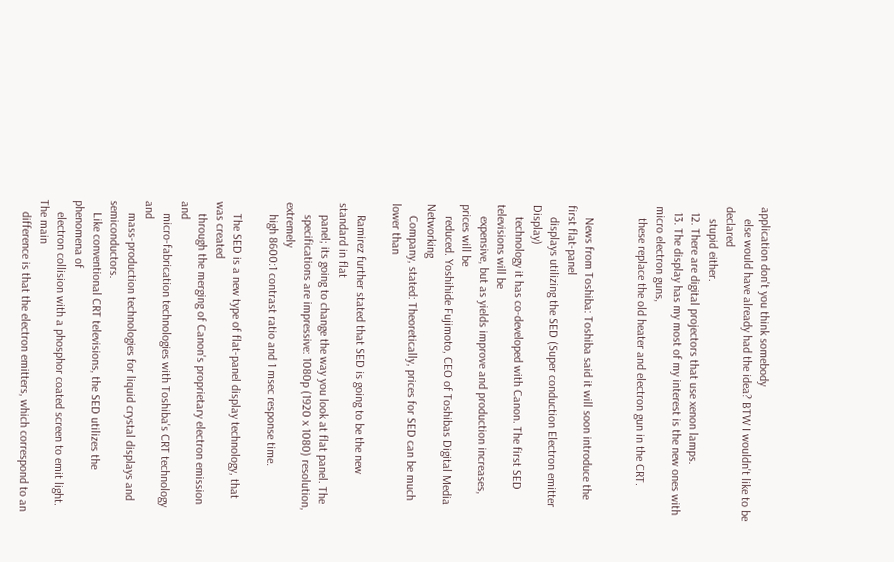application don't you think somebody
    else would have already had the idea? BTW I wouldn't like to be declared
    stupid either.
  12. There are digital projectors that use xenon lamps.
  13. The display has my most of my interest is the new ones with micro electron guns,
    these replace the old heater and electron gun in the CRT.


    News from Toshiba: Toshiba said it will soon introduce the first flat-panel
    displays utilizing the SED (Super conduction Electron emitter Display)
    technology it has co-developed with Canon. The first SED televisions will be
    expensive, but as yields improve and production increases, prices will be
    reduced. Yoshihide Fujimoto, CEO of Toshibas Digital Media Networking
    Company, stated: Theoretically, prices for SED can be much lower than

    Ramirez further stated that SED is going to be the new standard in flat
    panel; its going to change the way you look at flat panel. The
    specifications are impressive: 1080p (1920 x 1080) resolution, extremely
    high 8600:1 contrast ratio and 1 msec response time.

    The SED is a new type of flat-panel display technology, that was created
    through the merging of Canon's proprietary electron emission and
    micro-fabrication technologies with Toshiba's CRT technology and
    mass-production technologies for liquid crystal displays and semiconductors.
    Like conventional CRT televisions, the SED utilizes the phenomena of
    electron collision with a phosphor coated screen to emit light. The main
    difference is that the electron emitters, which correspond to an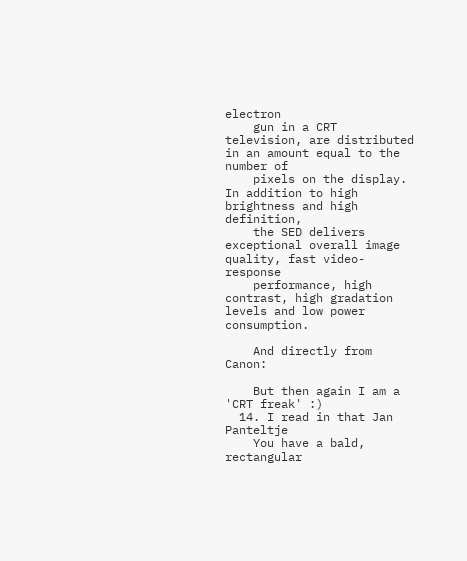electron
    gun in a CRT television, are distributed in an amount equal to the number of
    pixels on the display. In addition to high brightness and high definition,
    the SED delivers exceptional overall image quality, fast video-response
    performance, high contrast, high gradation levels and low power consumption.

    And directly from Canon:

    But then again I am a 'CRT freak' :)
  14. I read in that Jan Panteltje
    You have a bald, rectangular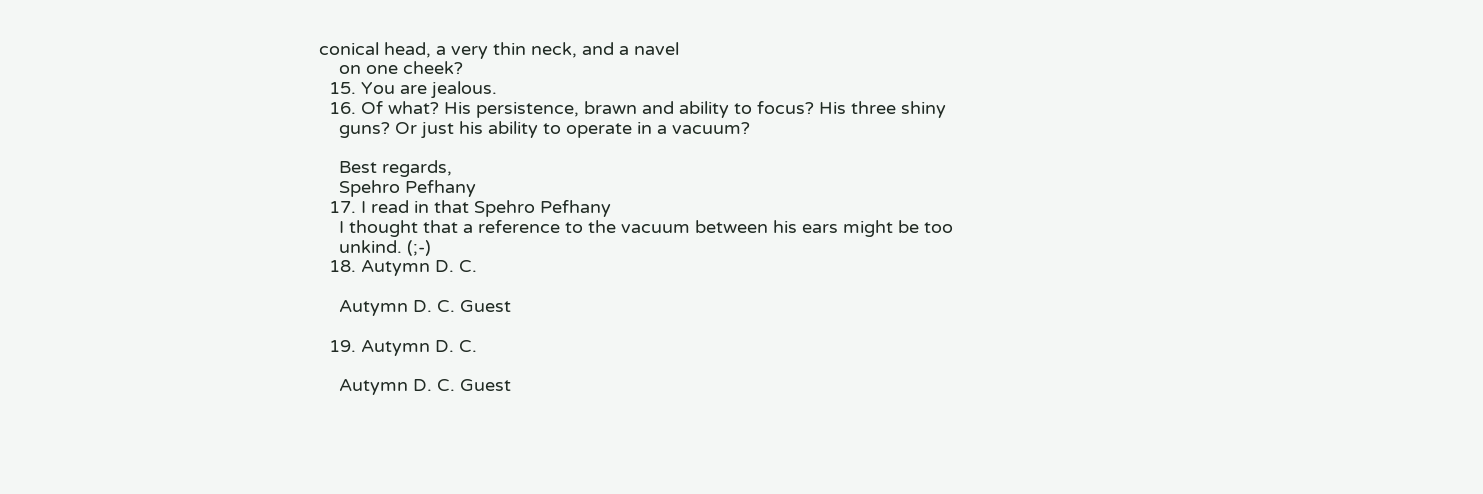conical head, a very thin neck, and a navel
    on one cheek?
  15. You are jealous.
  16. Of what? His persistence, brawn and ability to focus? His three shiny
    guns? Or just his ability to operate in a vacuum?

    Best regards,
    Spehro Pefhany
  17. I read in that Spehro Pefhany
    I thought that a reference to the vacuum between his ears might be too
    unkind. (;-)
  18. Autymn D. C.

    Autymn D. C. Guest

  19. Autymn D. C.

    Autymn D. C. Guest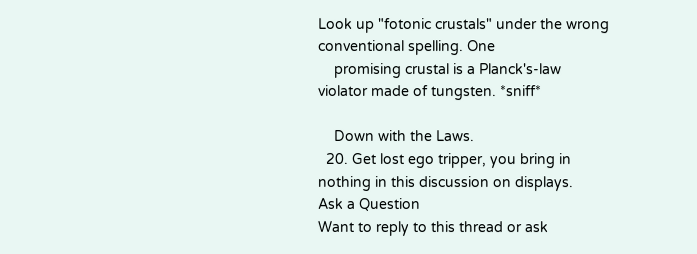Look up "fotonic crustals" under the wrong conventional spelling. One
    promising crustal is a Planck's-law violator made of tungsten. *sniff*

    Down with the Laws.
  20. Get lost ego tripper, you bring in nothing in this discussion on displays.
Ask a Question
Want to reply to this thread or ask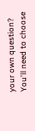your own question?
You'll need to choose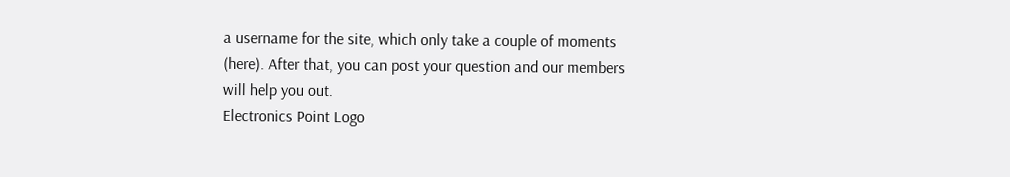a username for the site, which only take a couple of moments (here). After that, you can post your question and our members will help you out.
Electronics Point Logo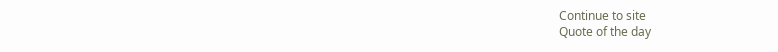Continue to site
Quote of the day